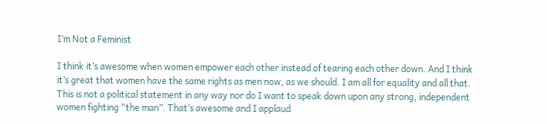I’m Not a Feminist

I think it’s awesome when women empower each other instead of tearing each other down. And I think it’s great that women have the same rights as men now, as we should. I am all for equality and all that. This is not a political statement in any way nor do I want to speak down upon any strong, independent women fighting “the man”. That’s awesome and I applaud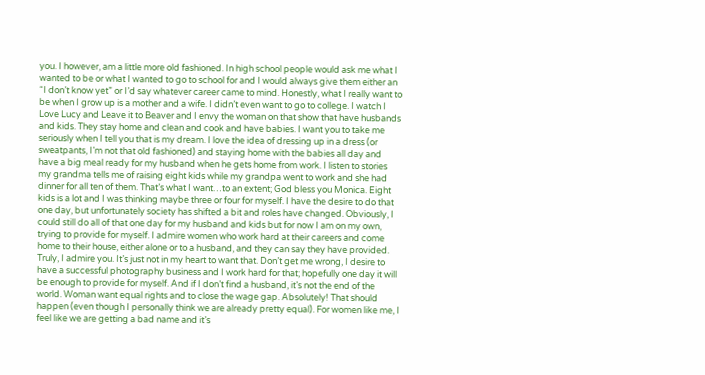you. I however, am a little more old fashioned. In high school people would ask me what I wanted to be or what I wanted to go to school for and I would always give them either an “I don’t know yet” or I’d say whatever career came to mind. Honestly, what I really want to be when I grow up is a mother and a wife. I didn’t even want to go to college. I watch I Love Lucy and Leave it to Beaver and I envy the woman on that show that have husbands and kids. They stay home and clean and cook and have babies. I want you to take me seriously when I tell you that is my dream. I love the idea of dressing up in a dress (or sweatpants, I’m not that old fashioned) and staying home with the babies all day and have a big meal ready for my husband when he gets home from work. I listen to stories my grandma tells me of raising eight kids while my grandpa went to work and she had dinner for all ten of them. That’s what I want…to an extent; God bless you Monica. Eight kids is a lot and I was thinking maybe three or four for myself. I have the desire to do that one day, but unfortunately society has shifted a bit and roles have changed. Obviously, I could still do all of that one day for my husband and kids but for now I am on my own, trying to provide for myself. I admire women who work hard at their careers and come home to their house, either alone or to a husband, and they can say they have provided. Truly, I admire you. It’s just not in my heart to want that. Don’t get me wrong, I desire to have a successful photography business and I work hard for that; hopefully one day it will be enough to provide for myself. And if I don’t find a husband, it’s not the end of the world. Woman want equal rights and to close the wage gap. Absolutely! That should happen (even though I personally think we are already pretty equal). For women like me, I feel like we are getting a bad name and it’s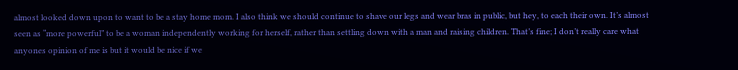almost looked down upon to want to be a stay home mom. I also think we should continue to shave our legs and wear bras in public, but hey, to each their own. It’s almost seen as “more powerful” to be a woman independently working for herself, rather than settling down with a man and raising children. That’s fine; I don’t really care what anyones opinion of me is but it would be nice if we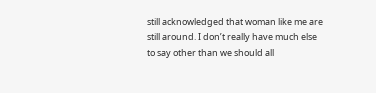still acknowledged that woman like me are still around. I don’t really have much else to say other than we should all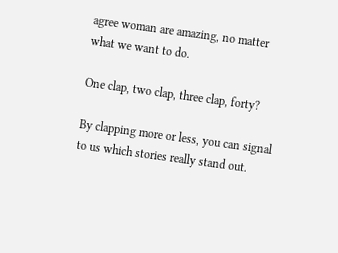agree woman are amazing, no matter what we want to do.

One clap, two clap, three clap, forty?

By clapping more or less, you can signal to us which stories really stand out.